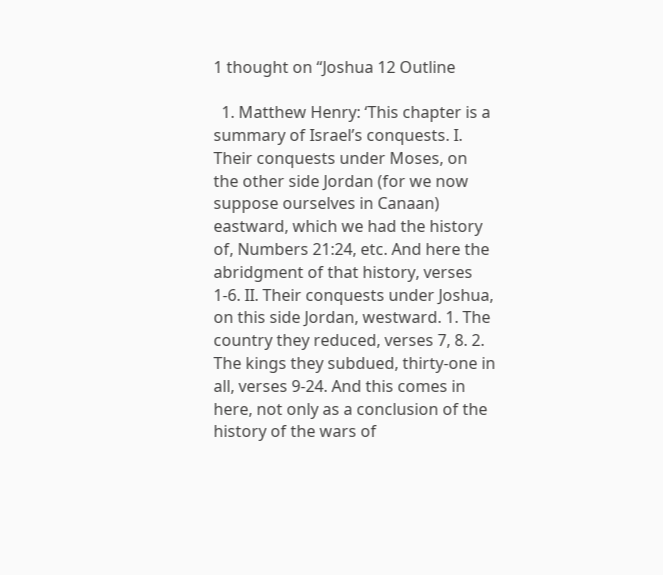1 thought on “Joshua 12 Outline

  1. Matthew Henry: ‘This chapter is a summary of Israel’s conquests. I. Their conquests under Moses, on the other side Jordan (for we now suppose ourselves in Canaan) eastward, which we had the history of, Numbers 21:24, etc. And here the abridgment of that history, verses 1-6. II. Their conquests under Joshua, on this side Jordan, westward. 1. The country they reduced, verses 7, 8. 2. The kings they subdued, thirty-one in all, verses 9-24. And this comes in here, not only as a conclusion of the history of the wars of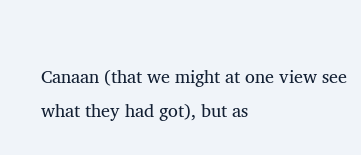Canaan (that we might at one view see what they had got), but as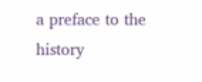a preface to the history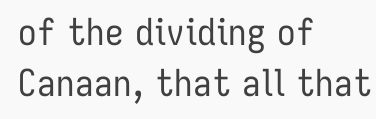of the dividing of Canaan, that all that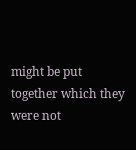might be put together which they were not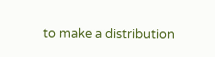to make a distribution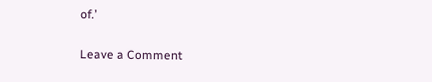of.’

Leave a Comment